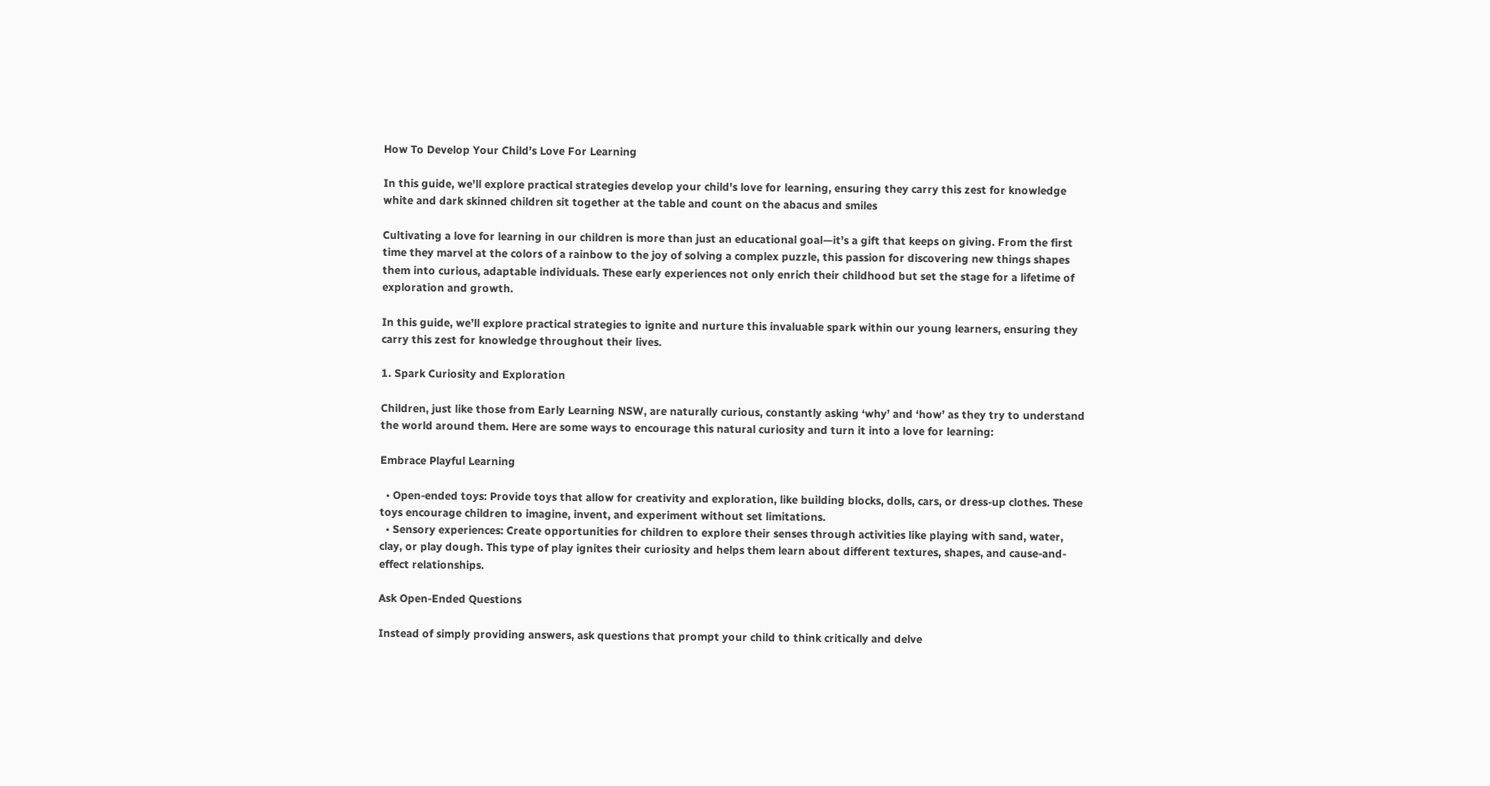How To Develop Your Child’s Love For Learning

In this guide, we'll explore practical strategies develop your child's love for learning, ensuring they carry this zest for knowledge white and dark skinned children sit together at the table and count on the abacus and smiles

Cultivating a love for learning in our children is more than just an educational goal—it’s a gift that keeps on giving. From the first time they marvel at the colors of a rainbow to the joy of solving a complex puzzle, this passion for discovering new things shapes them into curious, adaptable individuals. These early experiences not only enrich their childhood but set the stage for a lifetime of exploration and growth.

In this guide, we’ll explore practical strategies to ignite and nurture this invaluable spark within our young learners, ensuring they carry this zest for knowledge throughout their lives.

1. Spark Curiosity and Exploration

Children, just like those from Early Learning NSW, are naturally curious, constantly asking ‘why’ and ‘how’ as they try to understand the world around them. Here are some ways to encourage this natural curiosity and turn it into a love for learning:

Embrace Playful Learning

  • Open-ended toys: Provide toys that allow for creativity and exploration, like building blocks, dolls, cars, or dress-up clothes. These toys encourage children to imagine, invent, and experiment without set limitations.
  • Sensory experiences: Create opportunities for children to explore their senses through activities like playing with sand, water, clay, or play dough. This type of play ignites their curiosity and helps them learn about different textures, shapes, and cause-and-effect relationships.

Ask Open-Ended Questions

Instead of simply providing answers, ask questions that prompt your child to think critically and delve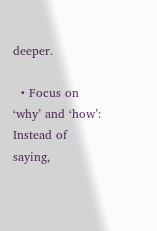deeper.

  • Focus on ‘why’ and ‘how’: Instead of saying,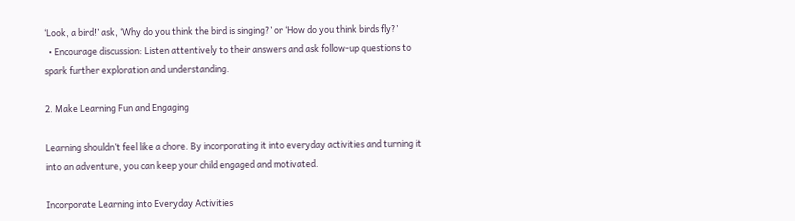‘Look, a bird!’ ask, ‘Why do you think the bird is singing?’ or ‘How do you think birds fly?’
  • Encourage discussion: Listen attentively to their answers and ask follow-up questions to spark further exploration and understanding.

2. Make Learning Fun and Engaging

Learning shouldn’t feel like a chore. By incorporating it into everyday activities and turning it into an adventure, you can keep your child engaged and motivated.

Incorporate Learning into Everyday Activities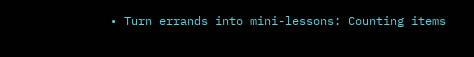• Turn errands into mini-lessons: Counting items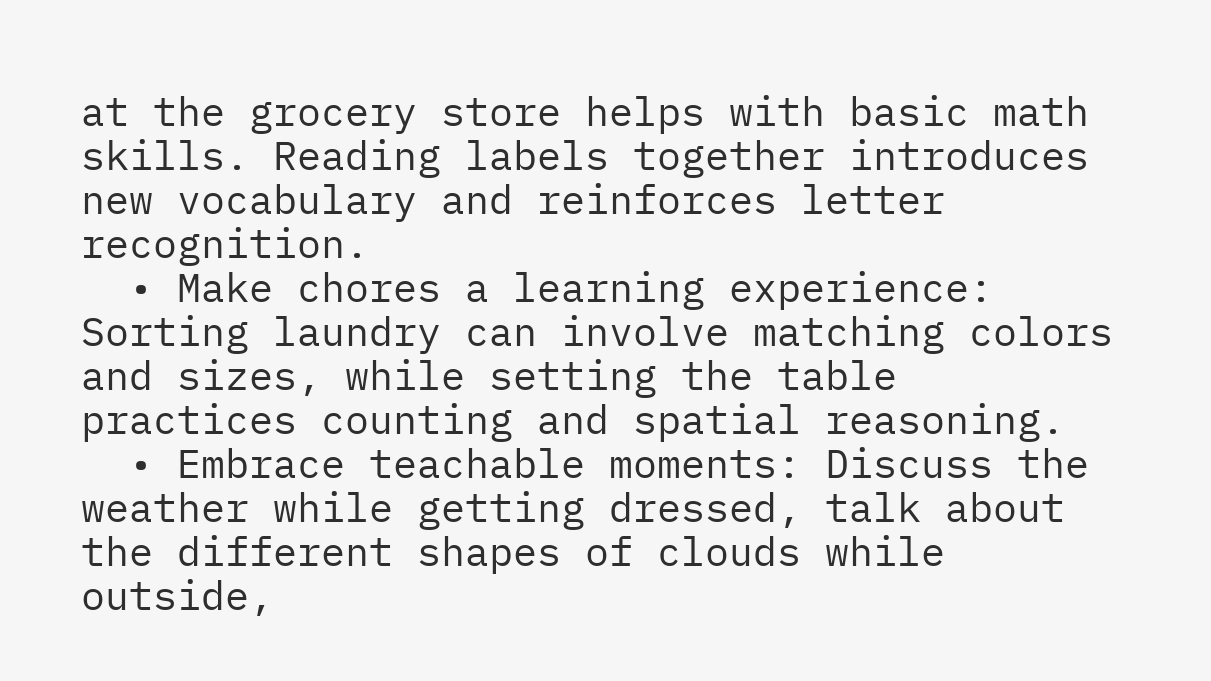at the grocery store helps with basic math skills. Reading labels together introduces new vocabulary and reinforces letter recognition.
  • Make chores a learning experience: Sorting laundry can involve matching colors and sizes, while setting the table practices counting and spatial reasoning.
  • Embrace teachable moments: Discuss the weather while getting dressed, talk about the different shapes of clouds while outside,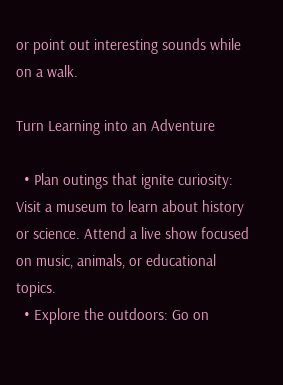or point out interesting sounds while on a walk.

Turn Learning into an Adventure

  • Plan outings that ignite curiosity: Visit a museum to learn about history or science. Attend a live show focused on music, animals, or educational topics.
  • Explore the outdoors: Go on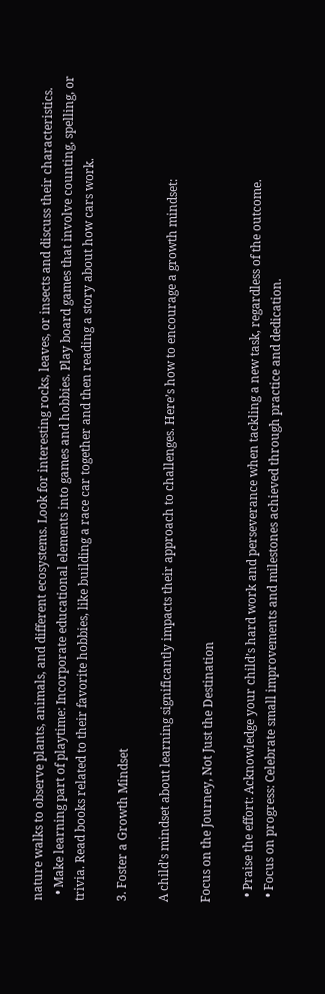nature walks to observe plants, animals, and different ecosystems. Look for interesting rocks, leaves, or insects and discuss their characteristics.
  • Make learning part of playtime: Incorporate educational elements into games and hobbies. Play board games that involve counting, spelling, or trivia. Read books related to their favorite hobbies, like building a race car together and then reading a story about how cars work.

3. Foster a Growth Mindset

A child’s mindset about learning significantly impacts their approach to challenges. Here’s how to encourage a growth mindset:

Focus on the Journey, Not Just the Destination

  • Praise the effort: Acknowledge your child’s hard work and perseverance when tackling a new task, regardless of the outcome.
  • Focus on progress: Celebrate small improvements and milestones achieved through practice and dedication.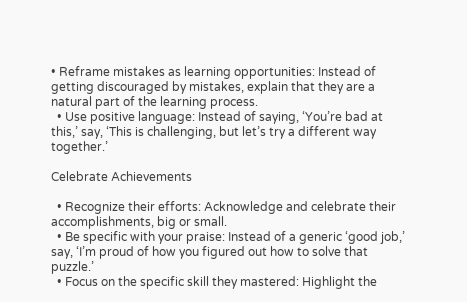• Reframe mistakes as learning opportunities: Instead of getting discouraged by mistakes, explain that they are a natural part of the learning process.
  • Use positive language: Instead of saying, ‘You’re bad at this,’ say, ‘This is challenging, but let’s try a different way together.’

Celebrate Achievements

  • Recognize their efforts: Acknowledge and celebrate their accomplishments, big or small.
  • Be specific with your praise: Instead of a generic ‘good job,’ say, ‘I’m proud of how you figured out how to solve that puzzle.’
  • Focus on the specific skill they mastered: Highlight the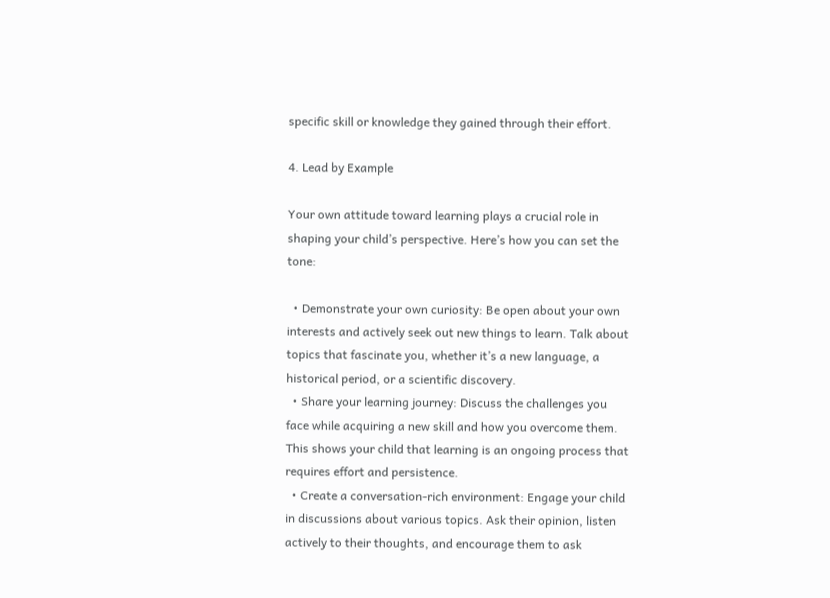specific skill or knowledge they gained through their effort.

4. Lead by Example

Your own attitude toward learning plays a crucial role in shaping your child’s perspective. Here’s how you can set the tone:

  • Demonstrate your own curiosity: Be open about your own interests and actively seek out new things to learn. Talk about topics that fascinate you, whether it’s a new language, a historical period, or a scientific discovery.
  • Share your learning journey: Discuss the challenges you face while acquiring a new skill and how you overcome them. This shows your child that learning is an ongoing process that requires effort and persistence.
  • Create a conversation-rich environment: Engage your child in discussions about various topics. Ask their opinion, listen actively to their thoughts, and encourage them to ask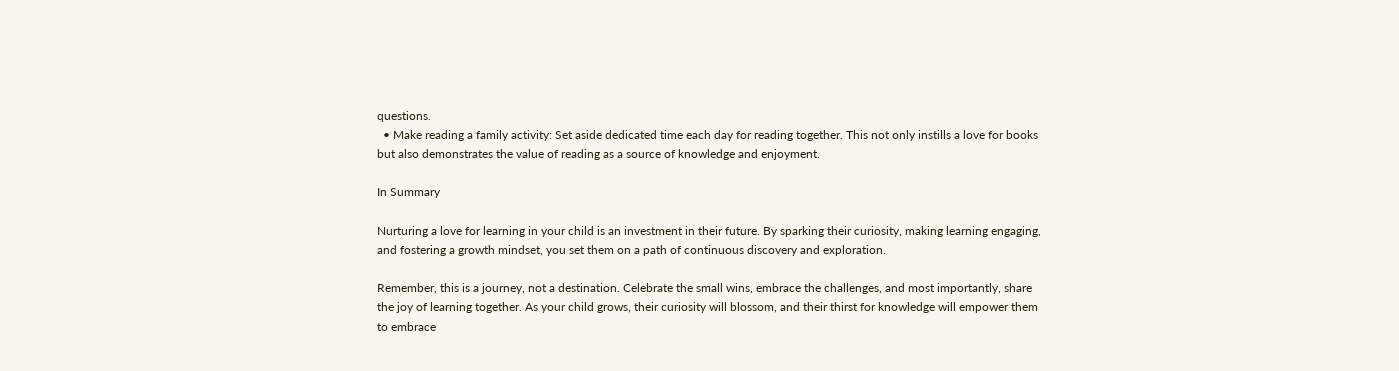questions.
  • Make reading a family activity: Set aside dedicated time each day for reading together. This not only instills a love for books but also demonstrates the value of reading as a source of knowledge and enjoyment.

In Summary

Nurturing a love for learning in your child is an investment in their future. By sparking their curiosity, making learning engaging, and fostering a growth mindset, you set them on a path of continuous discovery and exploration.

Remember, this is a journey, not a destination. Celebrate the small wins, embrace the challenges, and most importantly, share the joy of learning together. As your child grows, their curiosity will blossom, and their thirst for knowledge will empower them to embrace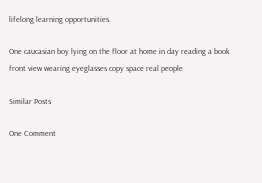lifelong learning opportunities.

One caucasian boy lying on the floor at home in day reading a book front view wearing eyeglasses copy space real people

Similar Posts

One Comment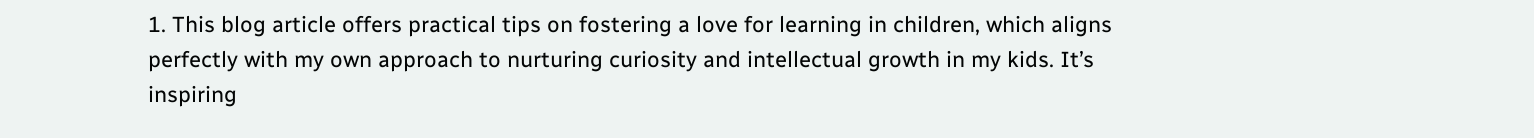1. This blog article offers practical tips on fostering a love for learning in children, which aligns perfectly with my own approach to nurturing curiosity and intellectual growth in my kids. It’s inspiring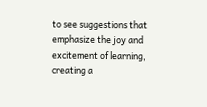to see suggestions that emphasize the joy and excitement of learning, creating a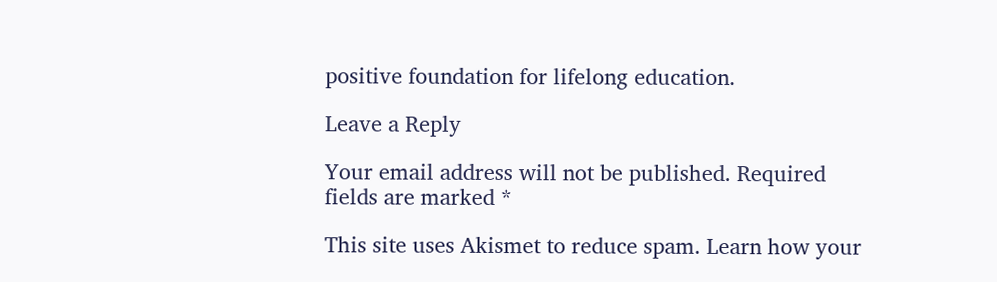positive foundation for lifelong education.

Leave a Reply

Your email address will not be published. Required fields are marked *

This site uses Akismet to reduce spam. Learn how your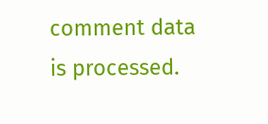comment data is processed.